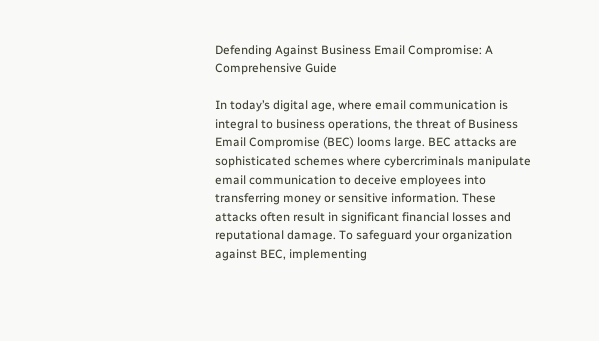Defending Against Business Email Compromise: A Comprehensive Guide

In today’s digital age, where email communication is integral to business operations, the threat of Business Email Compromise (BEC) looms large. BEC attacks are sophisticated schemes where cybercriminals manipulate email communication to deceive employees into transferring money or sensitive information. These attacks often result in significant financial losses and reputational damage. To safeguard your organization against BEC, implementing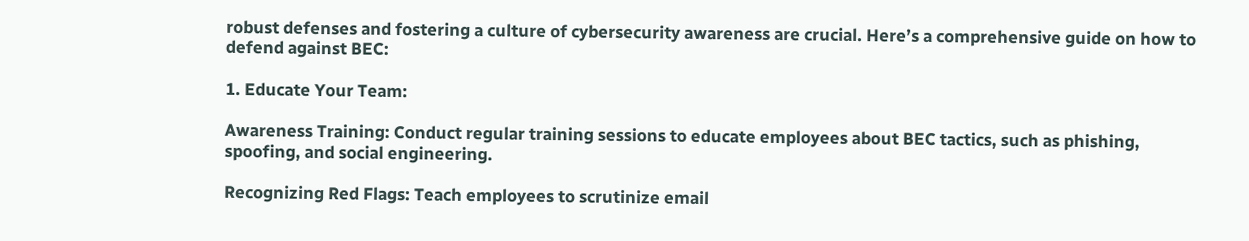robust defenses and fostering a culture of cybersecurity awareness are crucial. Here’s a comprehensive guide on how to defend against BEC:

1. Educate Your Team:

Awareness Training: Conduct regular training sessions to educate employees about BEC tactics, such as phishing, spoofing, and social engineering.

Recognizing Red Flags: Teach employees to scrutinize email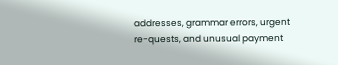addresses, grammar errors, urgent re-quests, and unusual payment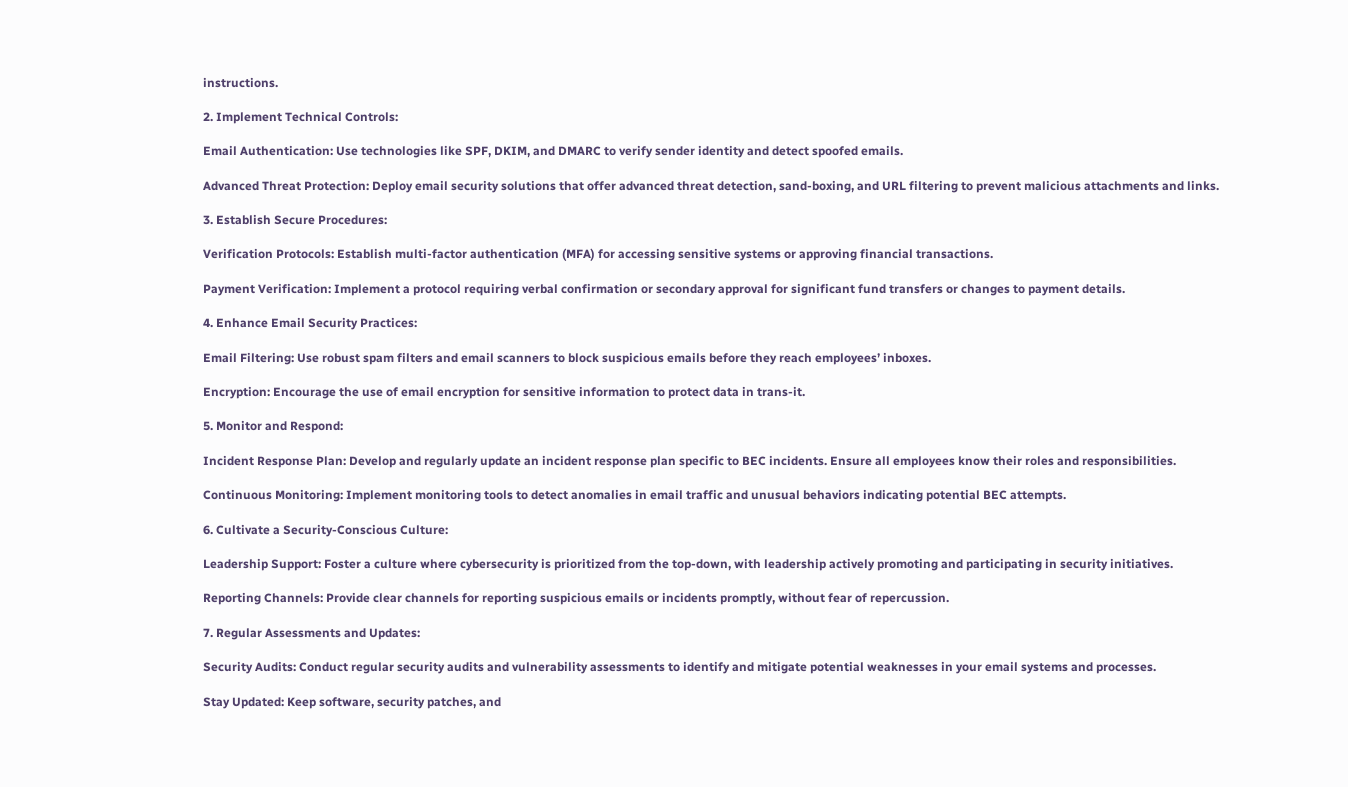instructions.

2. Implement Technical Controls:

Email Authentication: Use technologies like SPF, DKIM, and DMARC to verify sender identity and detect spoofed emails.

Advanced Threat Protection: Deploy email security solutions that offer advanced threat detection, sand-boxing, and URL filtering to prevent malicious attachments and links.

3. Establish Secure Procedures:

Verification Protocols: Establish multi-factor authentication (MFA) for accessing sensitive systems or approving financial transactions.

Payment Verification: Implement a protocol requiring verbal confirmation or secondary approval for significant fund transfers or changes to payment details.

4. Enhance Email Security Practices:

Email Filtering: Use robust spam filters and email scanners to block suspicious emails before they reach employees’ inboxes.

Encryption: Encourage the use of email encryption for sensitive information to protect data in trans-it.

5. Monitor and Respond:

Incident Response Plan: Develop and regularly update an incident response plan specific to BEC incidents. Ensure all employees know their roles and responsibilities.

Continuous Monitoring: Implement monitoring tools to detect anomalies in email traffic and unusual behaviors indicating potential BEC attempts.

6. Cultivate a Security-Conscious Culture:

Leadership Support: Foster a culture where cybersecurity is prioritized from the top-down, with leadership actively promoting and participating in security initiatives.

Reporting Channels: Provide clear channels for reporting suspicious emails or incidents promptly, without fear of repercussion.

7. Regular Assessments and Updates:

Security Audits: Conduct regular security audits and vulnerability assessments to identify and mitigate potential weaknesses in your email systems and processes.

Stay Updated: Keep software, security patches, and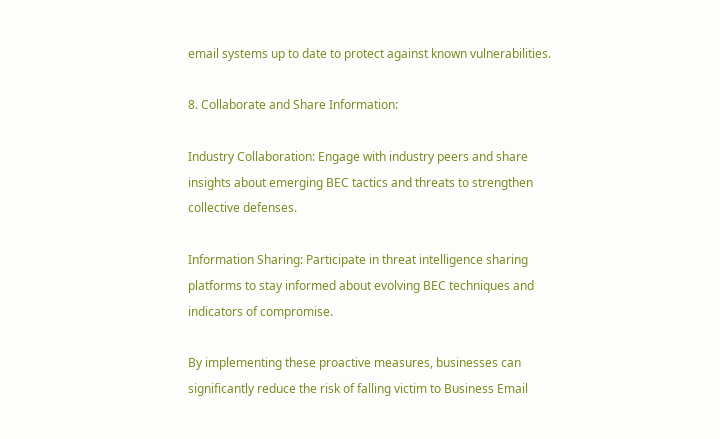email systems up to date to protect against known vulnerabilities.

8. Collaborate and Share Information:

Industry Collaboration: Engage with industry peers and share insights about emerging BEC tactics and threats to strengthen collective defenses.

Information Sharing: Participate in threat intelligence sharing platforms to stay informed about evolving BEC techniques and indicators of compromise.

By implementing these proactive measures, businesses can significantly reduce the risk of falling victim to Business Email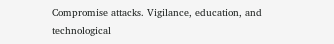Compromise attacks. Vigilance, education, and technological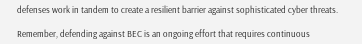defenses work in tandem to create a resilient barrier against sophisticated cyber threats.

Remember, defending against BEC is an ongoing effort that requires continuous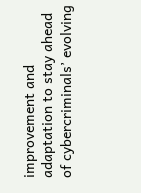improvement and adaptation to stay ahead of cybercriminals’ evolving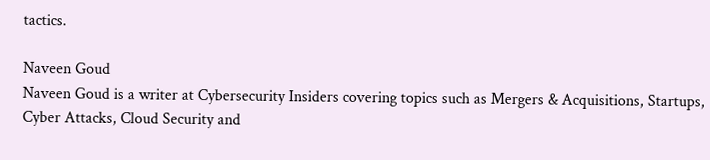tactics.

Naveen Goud
Naveen Goud is a writer at Cybersecurity Insiders covering topics such as Mergers & Acquisitions, Startups, Cyber Attacks, Cloud Security and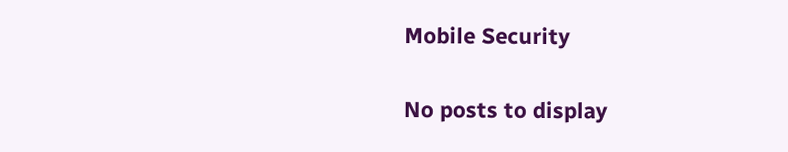Mobile Security

No posts to display